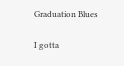Graduation Blues

I gotta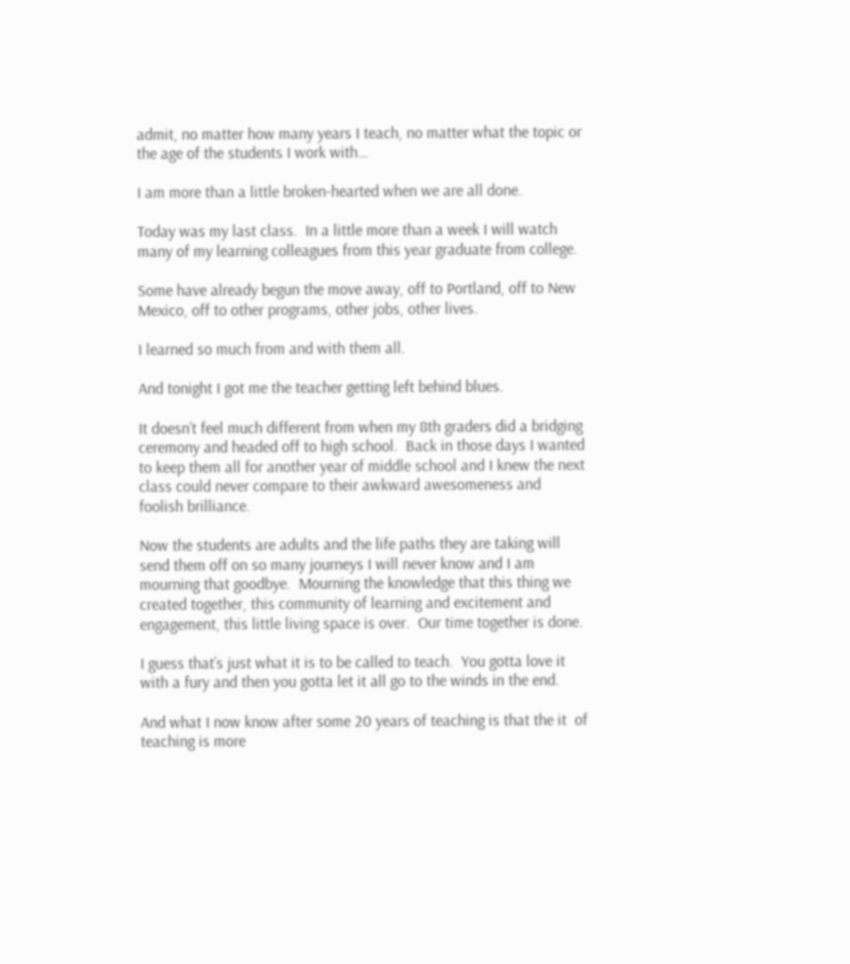admit, no matter how many years I teach, no matter what the topic or the age of the students I work with…

I am more than a little broken-hearted when we are all done.

Today was my last class.  In a little more than a week I will watch many of my learning colleagues from this year graduate from college.

Some have already begun the move away, off to Portland, off to New Mexico, off to other programs, other jobs, other lives.

I learned so much from and with them all.

And tonight I got me the teacher getting left behind blues.

It doesn’t feel much different from when my 8th graders did a bridging ceremony and headed off to high school.  Back in those days I wanted to keep them all for another year of middle school and I knew the next class could never compare to their awkward awesomeness and foolish brilliance.

Now the students are adults and the life paths they are taking will send them off on so many journeys I will never know and I am mourning that goodbye.  Mourning the knowledge that this thing we created together, this community of learning and excitement and engagement, this little living space is over.  Our time together is done.

I guess that’s just what it is to be called to teach.  You gotta love it with a fury and then you gotta let it all go to the winds in the end.

And what I now know after some 20 years of teaching is that the it  of teaching is more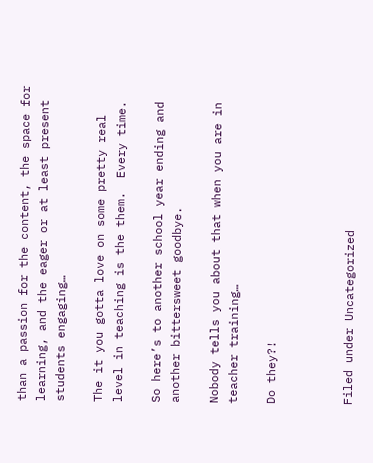than a passion for the content, the space for learning, and the eager or at least present students engaging…

The it you gotta love on some pretty real level in teaching is the them.  Every time.

So here’s to another school year ending and another bittersweet goodbye.

Nobody tells you about that when you are in teacher training…

Do they?!



Filed under Uncategorized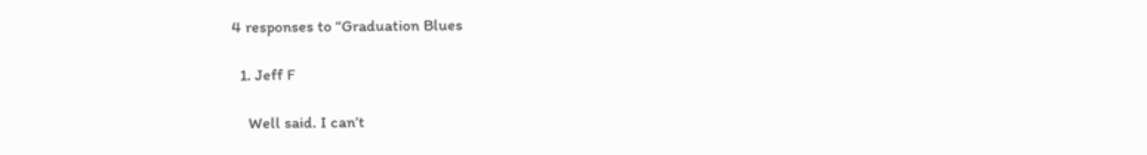4 responses to “Graduation Blues

  1. Jeff F

    Well said. I can’t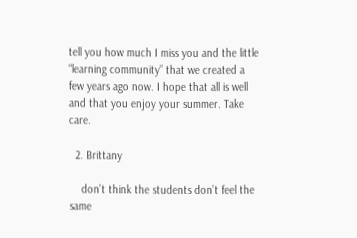tell you how much I miss you and the little “learning community” that we created a few years ago now. I hope that all is well and that you enjoy your summer. Take care.

  2. Brittany

    don’t think the students don’t feel the same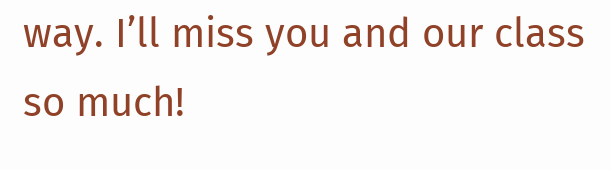way. I’ll miss you and our class so much!